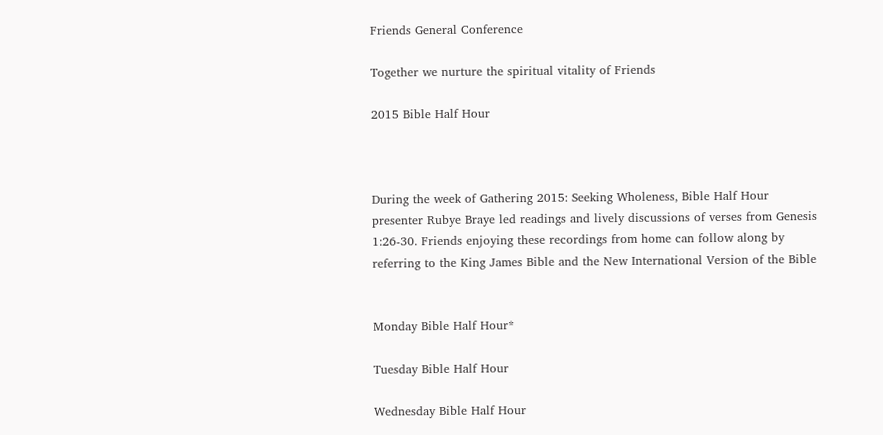Friends General Conference

Together we nurture the spiritual vitality of Friends

2015 Bible Half Hour



During the week of Gathering 2015: Seeking Wholeness, Bible Half Hour presenter Rubye Braye led readings and lively discussions of verses from Genesis 1:26-30. Friends enjoying these recordings from home can follow along by referring to the King James Bible and the New International Version of the Bible


Monday Bible Half Hour*

Tuesday Bible Half Hour

Wednesday Bible Half Hour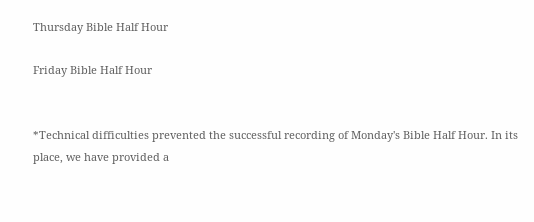Thursday Bible Half Hour

Friday Bible Half Hour


*Technical difficulties prevented the successful recording of Monday's Bible Half Hour. In its place, we have provided a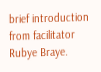brief introduction from facilitator Rubye Braye.